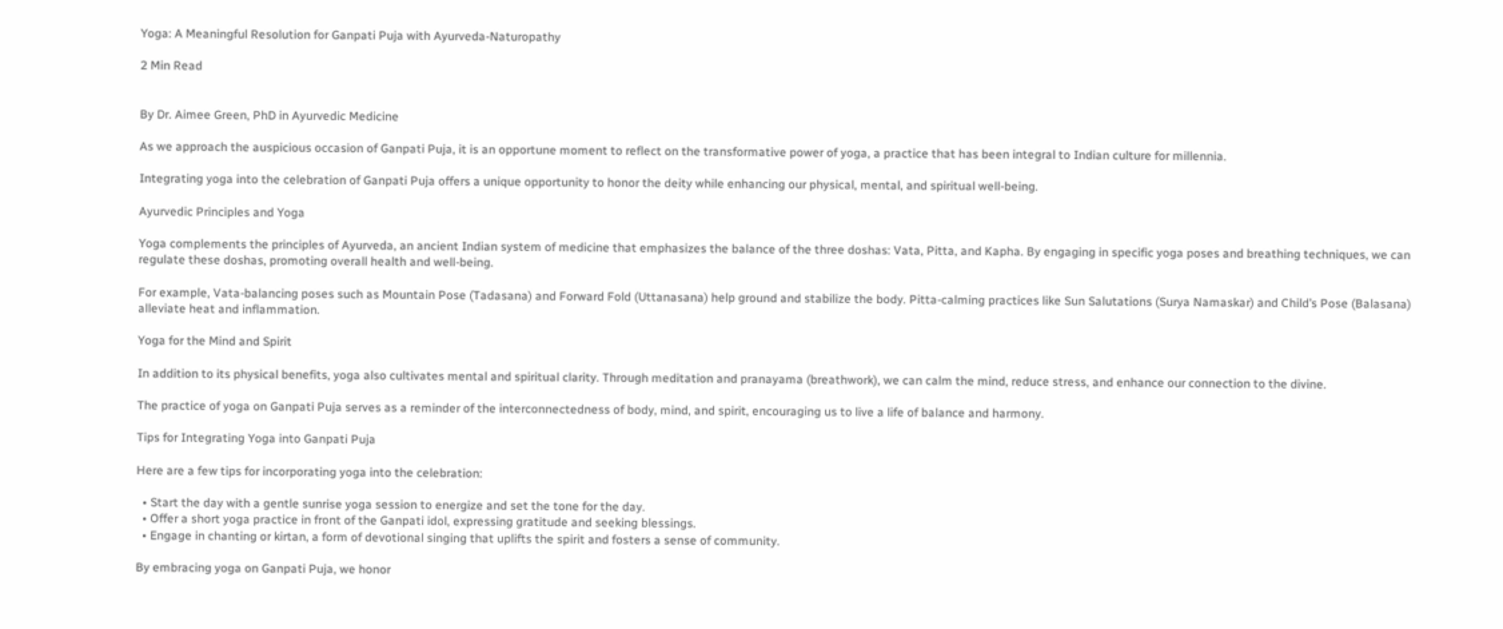Yoga: A Meaningful Resolution for Ganpati Puja with Ayurveda-Naturopathy

2 Min Read


By Dr. Aimee Green, PhD in Ayurvedic Medicine

As we approach the auspicious occasion of Ganpati Puja, it is an opportune moment to reflect on the transformative power of yoga, a practice that has been integral to Indian culture for millennia.

Integrating yoga into the celebration of Ganpati Puja offers a unique opportunity to honor the deity while enhancing our physical, mental, and spiritual well-being.

Ayurvedic Principles and Yoga

Yoga complements the principles of Ayurveda, an ancient Indian system of medicine that emphasizes the balance of the three doshas: Vata, Pitta, and Kapha. By engaging in specific yoga poses and breathing techniques, we can regulate these doshas, promoting overall health and well-being.

For example, Vata-balancing poses such as Mountain Pose (Tadasana) and Forward Fold (Uttanasana) help ground and stabilize the body. Pitta-calming practices like Sun Salutations (Surya Namaskar) and Child’s Pose (Balasana) alleviate heat and inflammation.

Yoga for the Mind and Spirit

In addition to its physical benefits, yoga also cultivates mental and spiritual clarity. Through meditation and pranayama (breathwork), we can calm the mind, reduce stress, and enhance our connection to the divine.

The practice of yoga on Ganpati Puja serves as a reminder of the interconnectedness of body, mind, and spirit, encouraging us to live a life of balance and harmony.

Tips for Integrating Yoga into Ganpati Puja

Here are a few tips for incorporating yoga into the celebration:

  • Start the day with a gentle sunrise yoga session to energize and set the tone for the day.
  • Offer a short yoga practice in front of the Ganpati idol, expressing gratitude and seeking blessings.
  • Engage in chanting or kirtan, a form of devotional singing that uplifts the spirit and fosters a sense of community.

By embracing yoga on Ganpati Puja, we honor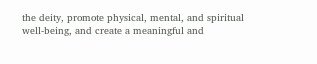the deity, promote physical, mental, and spiritual well-being, and create a meaningful and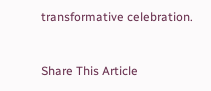transformative celebration.


Share This Article